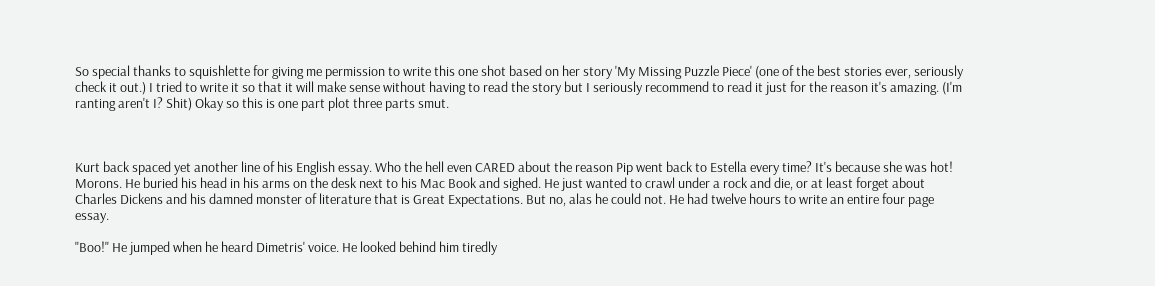So special thanks to squishlette for giving me permission to write this one shot based on her story 'My Missing Puzzle Piece' (one of the best stories ever, seriously check it out.) I tried to write it so that it will make sense without having to read the story but I seriously recommend to read it just for the reason it's amazing. (I'm ranting aren't I? Shit) Okay so this is one part plot three parts smut.



Kurt back spaced yet another line of his English essay. Who the hell even CARED about the reason Pip went back to Estella every time? It's because she was hot! Morons. He buried his head in his arms on the desk next to his Mac Book and sighed. He just wanted to crawl under a rock and die, or at least forget about Charles Dickens and his damned monster of literature that is Great Expectations. But no, alas he could not. He had twelve hours to write an entire four page essay.

"Boo!" He jumped when he heard Dimetris' voice. He looked behind him tiredly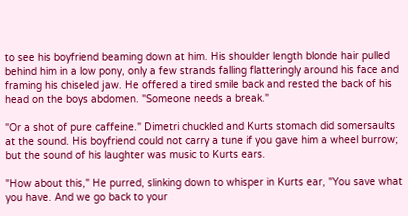to see his boyfriend beaming down at him. His shoulder length blonde hair pulled behind him in a low pony, only a few strands falling flatteringly around his face and framing his chiseled jaw. He offered a tired smile back and rested the back of his head on the boys abdomen. "Someone needs a break."

"Or a shot of pure caffeine." Dimetri chuckled and Kurts stomach did somersaults at the sound. His boyfriend could not carry a tune if you gave him a wheel burrow; but the sound of his laughter was music to Kurts ears.

"How about this," He purred, slinking down to whisper in Kurts ear, "You save what you have. And we go back to your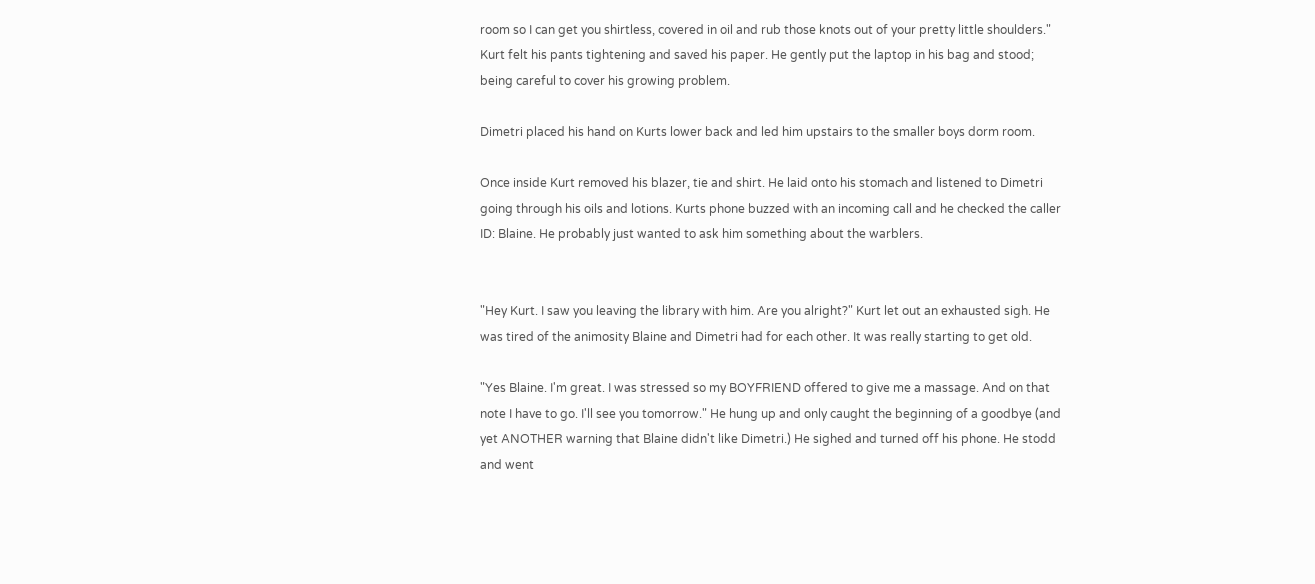room so I can get you shirtless, covered in oil and rub those knots out of your pretty little shoulders." Kurt felt his pants tightening and saved his paper. He gently put the laptop in his bag and stood; being careful to cover his growing problem.

Dimetri placed his hand on Kurts lower back and led him upstairs to the smaller boys dorm room.

Once inside Kurt removed his blazer, tie and shirt. He laid onto his stomach and listened to Dimetri going through his oils and lotions. Kurts phone buzzed with an incoming call and he checked the caller ID: Blaine. He probably just wanted to ask him something about the warblers.


"Hey Kurt. I saw you leaving the library with him. Are you alright?" Kurt let out an exhausted sigh. He was tired of the animosity Blaine and Dimetri had for each other. It was really starting to get old.

"Yes Blaine. I'm great. I was stressed so my BOYFRIEND offered to give me a massage. And on that note I have to go. I'll see you tomorrow." He hung up and only caught the beginning of a goodbye (and yet ANOTHER warning that Blaine didn't like Dimetri.) He sighed and turned off his phone. He stodd and went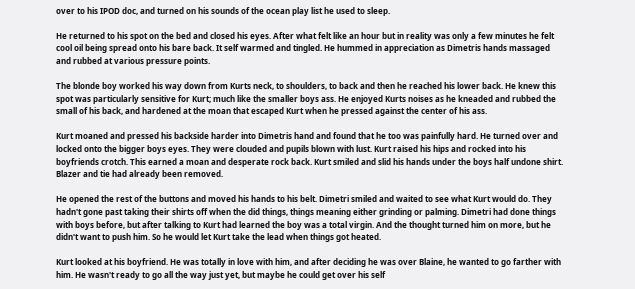over to his IPOD doc, and turned on his sounds of the ocean play list he used to sleep.

He returned to his spot on the bed and closed his eyes. After what felt like an hour but in reality was only a few minutes he felt cool oil being spread onto his bare back. It self warmed and tingled. He hummed in appreciation as Dimetris hands massaged and rubbed at various pressure points.

The blonde boy worked his way down from Kurts neck, to shoulders, to back and then he reached his lower back. He knew this spot was particularly sensitive for Kurt; much like the smaller boys ass. He enjoyed Kurts noises as he kneaded and rubbed the small of his back, and hardened at the moan that escaped Kurt when he pressed against the center of his ass.

Kurt moaned and pressed his backside harder into Dimetris hand and found that he too was painfully hard. He turned over and locked onto the bigger boys eyes. They were clouded and pupils blown with lust. Kurt raised his hips and rocked into his boyfriends crotch. This earned a moan and desperate rock back. Kurt smiled and slid his hands under the boys half undone shirt. Blazer and tie had already been removed.

He opened the rest of the buttons and moved his hands to his belt. Dimetri smiled and waited to see what Kurt would do. They hadn't gone past taking their shirts off when the did things, things meaning either grinding or palming. Dimetri had done things with boys before, but after talking to Kurt had learned the boy was a total virgin. And the thought turned him on more, but he didn't want to push him. So he would let Kurt take the lead when things got heated.

Kurt looked at his boyfriend. He was totally in love with him, and after deciding he was over Blaine, he wanted to go farther with him. He wasn't ready to go all the way just yet, but maybe he could get over his self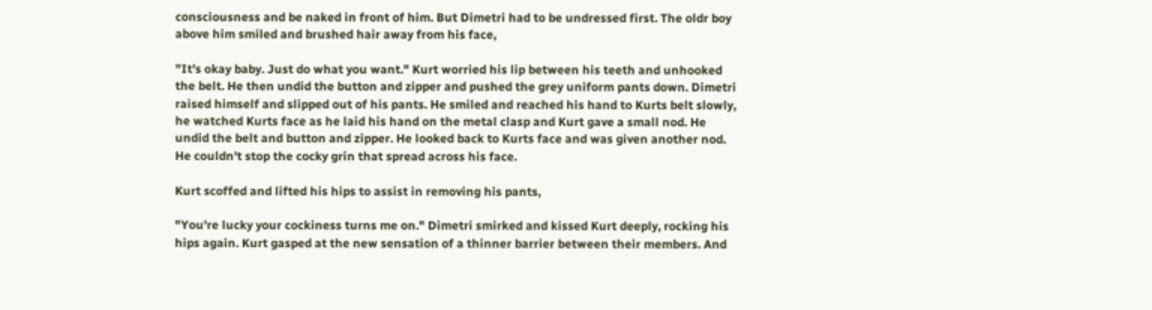consciousness and be naked in front of him. But Dimetri had to be undressed first. The oldr boy above him smiled and brushed hair away from his face,

"It's okay baby. Just do what you want." Kurt worried his lip between his teeth and unhooked the belt. He then undid the button and zipper and pushed the grey uniform pants down. Dimetri raised himself and slipped out of his pants. He smiled and reached his hand to Kurts belt slowly, he watched Kurts face as he laid his hand on the metal clasp and Kurt gave a small nod. He undid the belt and button and zipper. He looked back to Kurts face and was given another nod. He couldn't stop the cocky grin that spread across his face.

Kurt scoffed and lifted his hips to assist in removing his pants,

"You're lucky your cockiness turns me on." Dimetri smirked and kissed Kurt deeply, rocking his hips again. Kurt gasped at the new sensation of a thinner barrier between their members. And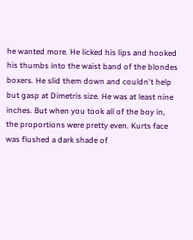he wanted more. He licked his lips and hooked his thumbs into the waist band of the blondes boxers. He slid them down and couldn't help but gasp at Dimetris size. He was at least nine inches. But when you took all of the boy in, the proportions were pretty even. Kurts face was flushed a dark shade of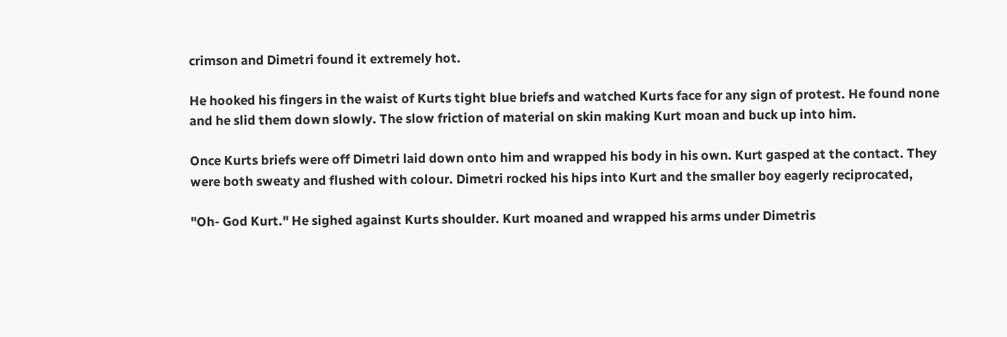crimson and Dimetri found it extremely hot.

He hooked his fingers in the waist of Kurts tight blue briefs and watched Kurts face for any sign of protest. He found none and he slid them down slowly. The slow friction of material on skin making Kurt moan and buck up into him.

Once Kurts briefs were off Dimetri laid down onto him and wrapped his body in his own. Kurt gasped at the contact. They were both sweaty and flushed with colour. Dimetri rocked his hips into Kurt and the smaller boy eagerly reciprocated,

"Oh- God Kurt." He sighed against Kurts shoulder. Kurt moaned and wrapped his arms under Dimetris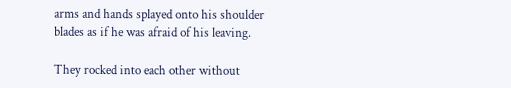arms and hands splayed onto his shoulder blades as if he was afraid of his leaving.

They rocked into each other without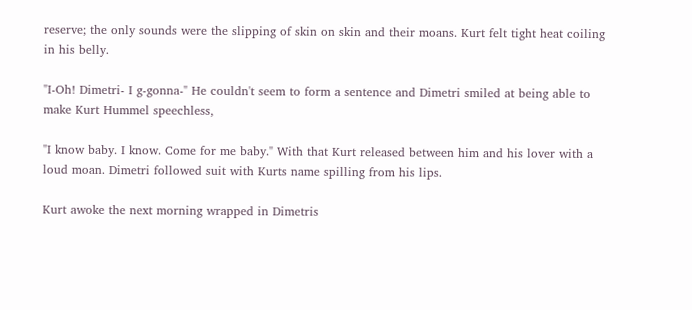reserve; the only sounds were the slipping of skin on skin and their moans. Kurt felt tight heat coiling in his belly.

"I-Oh! Dimetri- I g-gonna-" He couldn't seem to form a sentence and Dimetri smiled at being able to make Kurt Hummel speechless,

"I know baby. I know. Come for me baby." With that Kurt released between him and his lover with a loud moan. Dimetri followed suit with Kurts name spilling from his lips.

Kurt awoke the next morning wrapped in Dimetris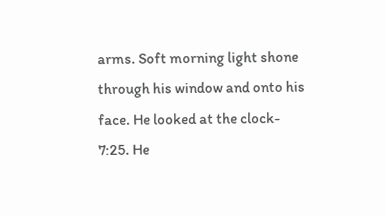arms. Soft morning light shone through his window and onto his face. He looked at the clock- 7:25. He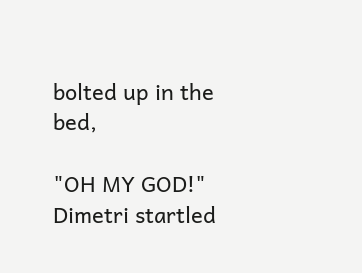bolted up in the bed,

"OH MY GOD!" Dimetri startled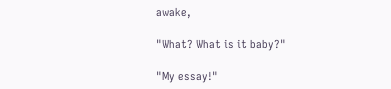awake,

"What? What is it baby?"

"My essay!"